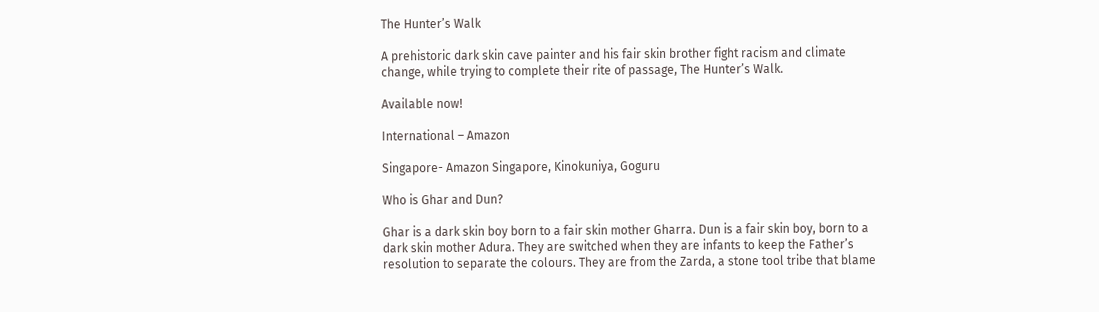The Hunter’s Walk

A prehistoric dark skin cave painter and his fair skin brother fight racism and climate change, while trying to complete their rite of passage, The Hunter’s Walk.

Available now!

International – Amazon

Singapore- Amazon Singapore, Kinokuniya, Goguru

Who is Ghar and Dun?

Ghar is a dark skin boy born to a fair skin mother Gharra. Dun is a fair skin boy, born to a dark skin mother Adura. They are switched when they are infants to keep the Father’s resolution to separate the colours. They are from the Zarda, a stone tool tribe that blame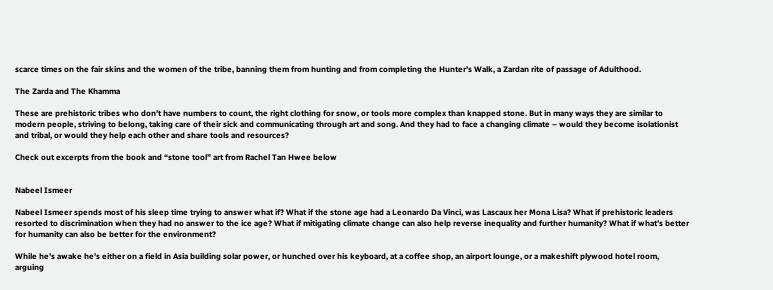scarce times on the fair skins and the women of the tribe, banning them from hunting and from completing the Hunter’s Walk, a Zardan rite of passage of Adulthood.

The Zarda and The Khamma

These are prehistoric tribes who don’t have numbers to count, the right clothing for snow, or tools more complex than knapped stone. But in many ways they are similar to modern people, striving to belong, taking care of their sick and communicating through art and song. And they had to face a changing climate – would they become isolationist and tribal, or would they help each other and share tools and resources?

Check out excerpts from the book and “stone tool” art from Rachel Tan Hwee below


Nabeel Ismeer

Nabeel Ismeer spends most of his sleep time trying to answer what if? What if the stone age had a Leonardo Da Vinci, was Lascaux her Mona Lisa? What if prehistoric leaders resorted to discrimination when they had no answer to the ice age? What if mitigating climate change can also help reverse inequality and further humanity? What if what’s better for humanity can also be better for the environment?

While he’s awake he’s either on a field in Asia building solar power, or hunched over his keyboard, at a coffee shop, an airport lounge, or a makeshift plywood hotel room, arguing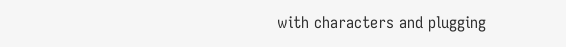with characters and plugging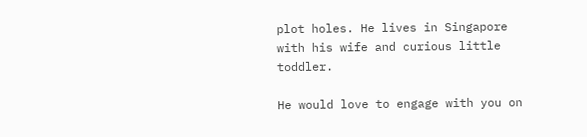plot holes. He lives in Singapore with his wife and curious little toddler.

He would love to engage with you on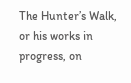The Hunter’s Walk, or his works in progress, on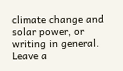climate change and solar power, or writing in general. Leave a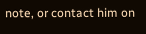note, or contact him on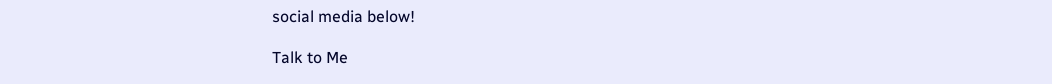social media below!

Talk to Me